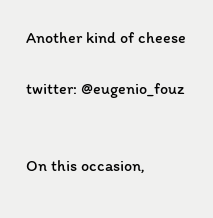Another kind of cheese

twitter: @eugenio_fouz


On this occasion,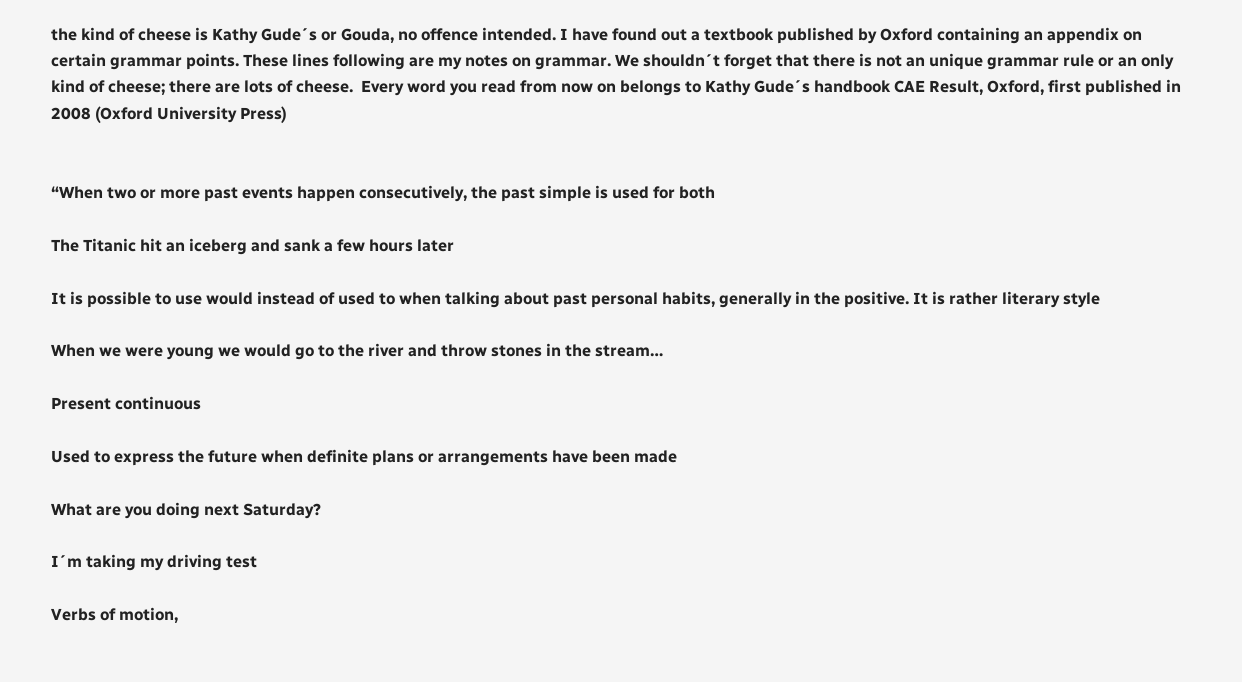the kind of cheese is Kathy Gude´s or Gouda, no offence intended. I have found out a textbook published by Oxford containing an appendix on certain grammar points. These lines following are my notes on grammar. We shouldn´t forget that there is not an unique grammar rule or an only kind of cheese; there are lots of cheese.  Every word you read from now on belongs to Kathy Gude´s handbook CAE Result, Oxford, first published in 2008 (Oxford University Press)


“When two or more past events happen consecutively, the past simple is used for both

The Titanic hit an iceberg and sank a few hours later

It is possible to use would instead of used to when talking about past personal habits, generally in the positive. It is rather literary style

When we were young we would go to the river and throw stones in the stream…

Present continuous

Used to express the future when definite plans or arrangements have been made

What are you doing next Saturday?

I´m taking my driving test

Verbs of motion,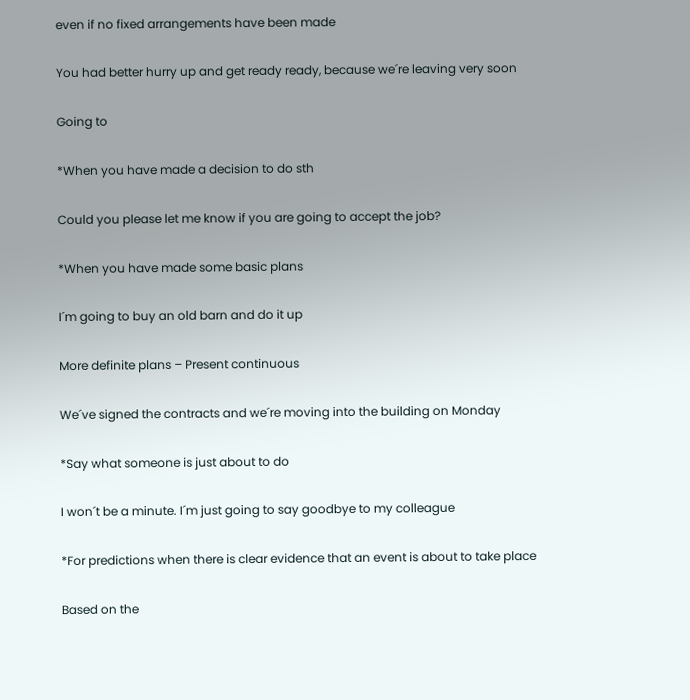even if no fixed arrangements have been made

You had better hurry up and get ready ready, because we´re leaving very soon

Going to

*When you have made a decision to do sth

Could you please let me know if you are going to accept the job?

*When you have made some basic plans

I´m going to buy an old barn and do it up

More definite plans – Present continuous

We´ve signed the contracts and we´re moving into the building on Monday

*Say what someone is just about to do

I won´t be a minute. I´m just going to say goodbye to my colleague

*For predictions when there is clear evidence that an event is about to take place

Based on the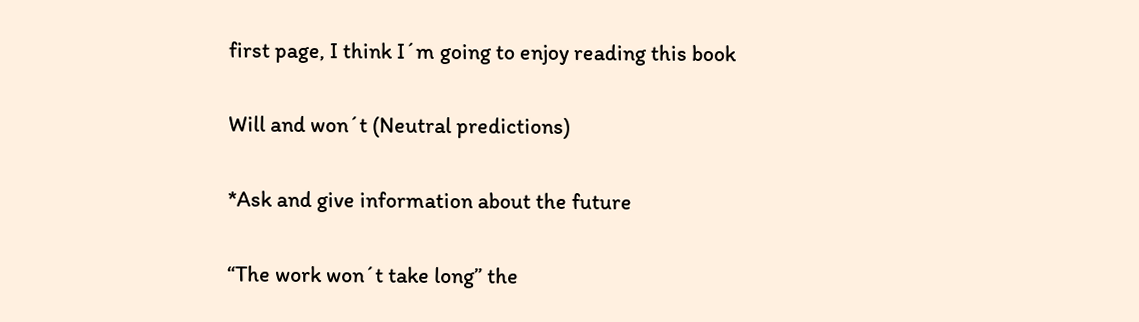first page, I think I´m going to enjoy reading this book

Will and won´t (Neutral predictions)

*Ask and give information about the future

“The work won´t take long” the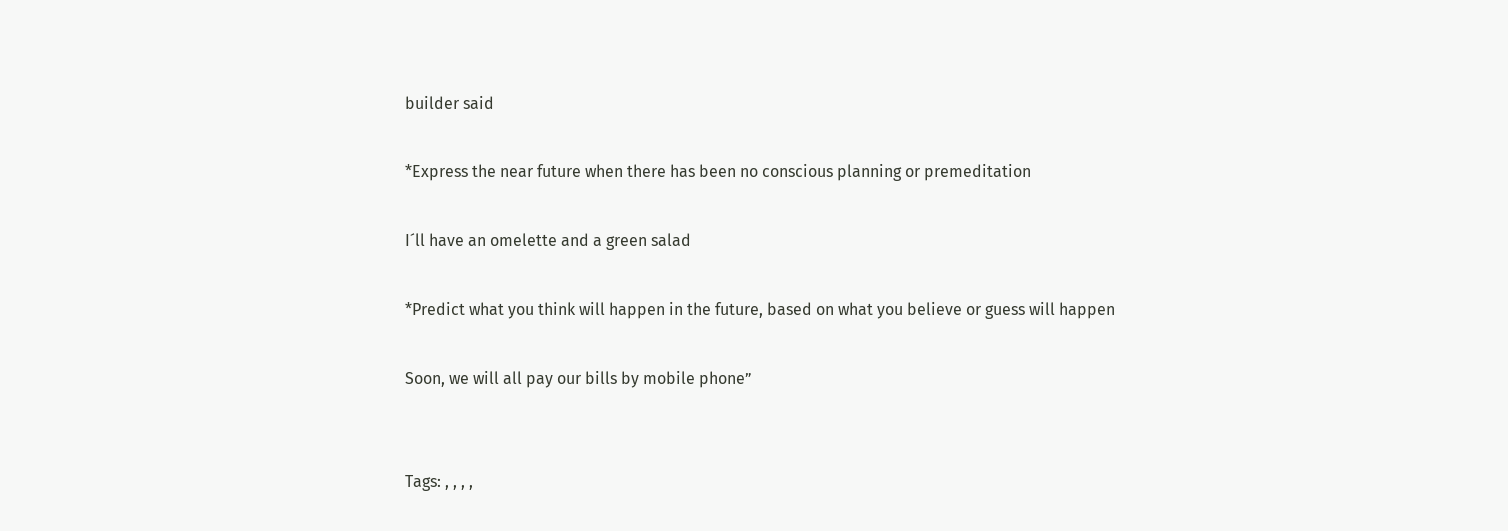builder said

*Express the near future when there has been no conscious planning or premeditation

I´ll have an omelette and a green salad

*Predict what you think will happen in the future, based on what you believe or guess will happen

Soon, we will all pay our bills by mobile phone”


Tags: , , , ,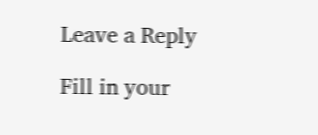Leave a Reply

Fill in your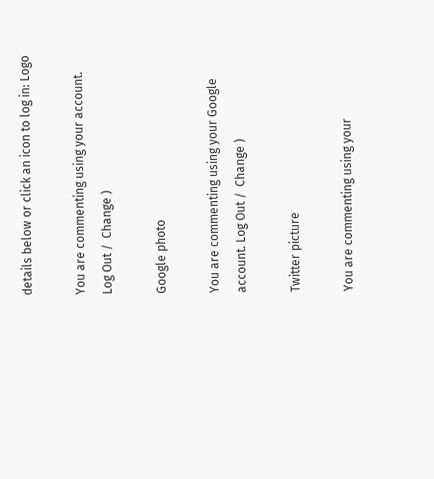details below or click an icon to log in: Logo

You are commenting using your account. Log Out /  Change )

Google photo

You are commenting using your Google account. Log Out /  Change )

Twitter picture

You are commenting using your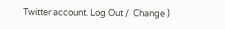Twitter account. Log Out /  Change )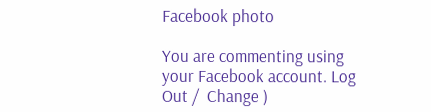Facebook photo

You are commenting using your Facebook account. Log Out /  Change )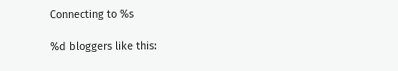Connecting to %s

%d bloggers like this: